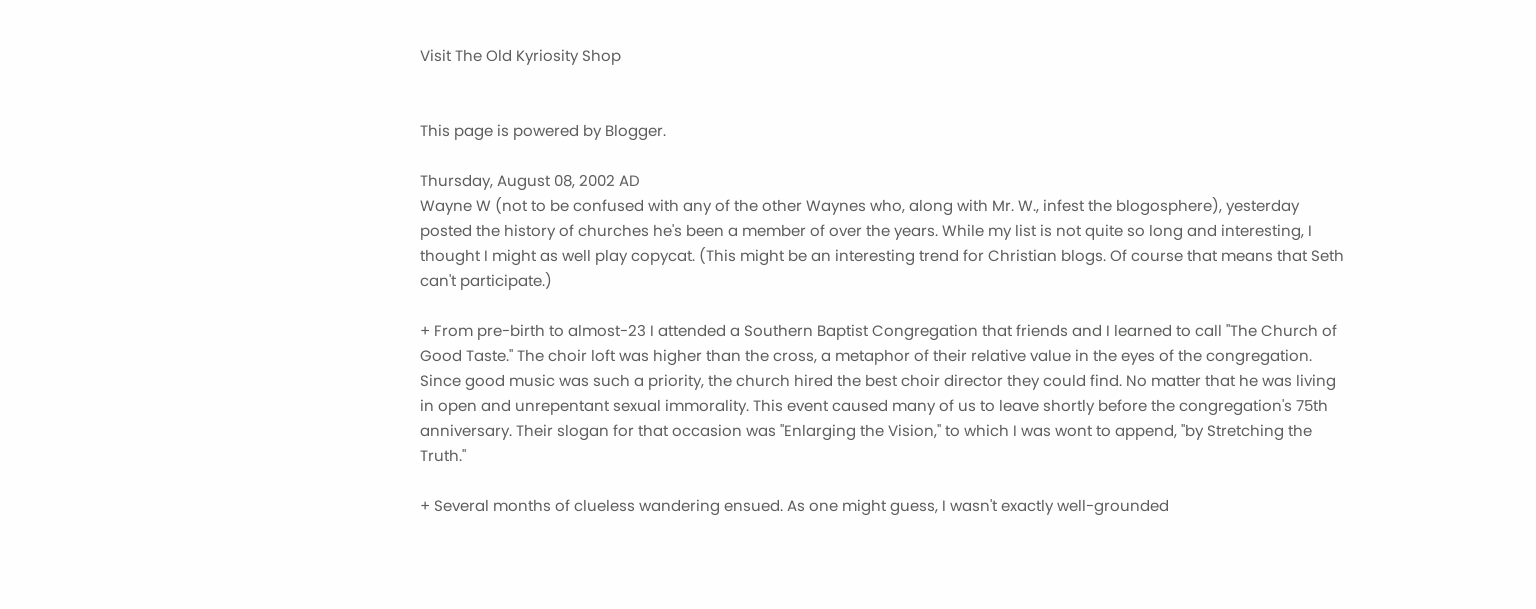Visit The Old Kyriosity Shop


This page is powered by Blogger.

Thursday, August 08, 2002 AD
Wayne W (not to be confused with any of the other Waynes who, along with Mr. W., infest the blogosphere), yesterday posted the history of churches he's been a member of over the years. While my list is not quite so long and interesting, I thought I might as well play copycat. (This might be an interesting trend for Christian blogs. Of course that means that Seth can't participate.)

+ From pre-birth to almost-23 I attended a Southern Baptist Congregation that friends and I learned to call "The Church of Good Taste." The choir loft was higher than the cross, a metaphor of their relative value in the eyes of the congregation. Since good music was such a priority, the church hired the best choir director they could find. No matter that he was living in open and unrepentant sexual immorality. This event caused many of us to leave shortly before the congregation's 75th anniversary. Their slogan for that occasion was "Enlarging the Vision," to which I was wont to append, "by Stretching the Truth."

+ Several months of clueless wandering ensued. As one might guess, I wasn't exactly well-grounded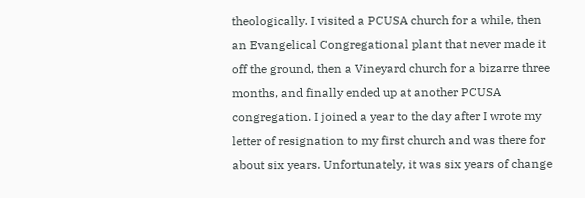theologically. I visited a PCUSA church for a while, then an Evangelical Congregational plant that never made it off the ground, then a Vineyard church for a bizarre three months, and finally ended up at another PCUSA congregation. I joined a year to the day after I wrote my letter of resignation to my first church and was there for about six years. Unfortunately, it was six years of change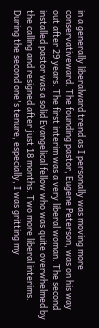in a generally liberalward trend as I personally was moving more conservativeward. The founding pastor, Eugene Peterson, was on his way out after 29 years. The first interim was a very liberal woman. The second installed pastor was a solid Evangelical fellow who was quite overwhelmed by the calling and resigned after just 18 months. Two more liberal interims. During the second one's tenure, especially, I was gritting my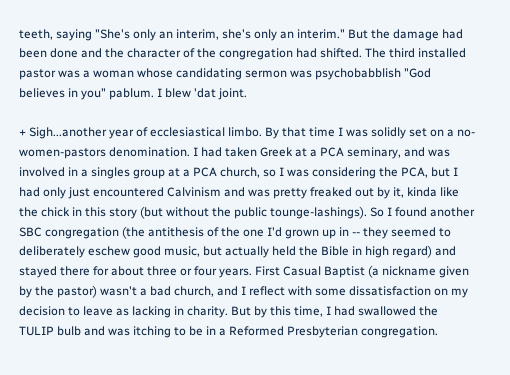teeth, saying "She's only an interim, she's only an interim." But the damage had been done and the character of the congregation had shifted. The third installed pastor was a woman whose candidating sermon was psychobabblish "God believes in you" pablum. I blew 'dat joint.

+ Sigh...another year of ecclesiastical limbo. By that time I was solidly set on a no-women-pastors denomination. I had taken Greek at a PCA seminary, and was involved in a singles group at a PCA church, so I was considering the PCA, but I had only just encountered Calvinism and was pretty freaked out by it, kinda like the chick in this story (but without the public tounge-lashings). So I found another SBC congregation (the antithesis of the one I'd grown up in -- they seemed to deliberately eschew good music, but actually held the Bible in high regard) and stayed there for about three or four years. First Casual Baptist (a nickname given by the pastor) wasn't a bad church, and I reflect with some dissatisfaction on my decision to leave as lacking in charity. But by this time, I had swallowed the TULIP bulb and was itching to be in a Reformed Presbyterian congregation.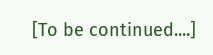[To be continued....]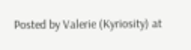Posted by Valerie (Kyriosity) at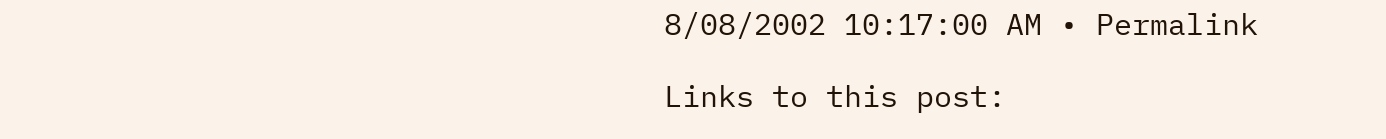8/08/2002 10:17:00 AM • Permalink

Links to this post: